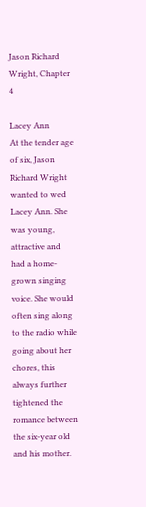Jason Richard Wright, Chapter 4

Lacey Ann
At the tender age of six, Jason Richard Wright wanted to wed Lacey Ann. She was young, attractive and had a home-grown singing voice. She would often sing along to the radio while going about her chores, this always further tightened the romance between the six-year old and his mother.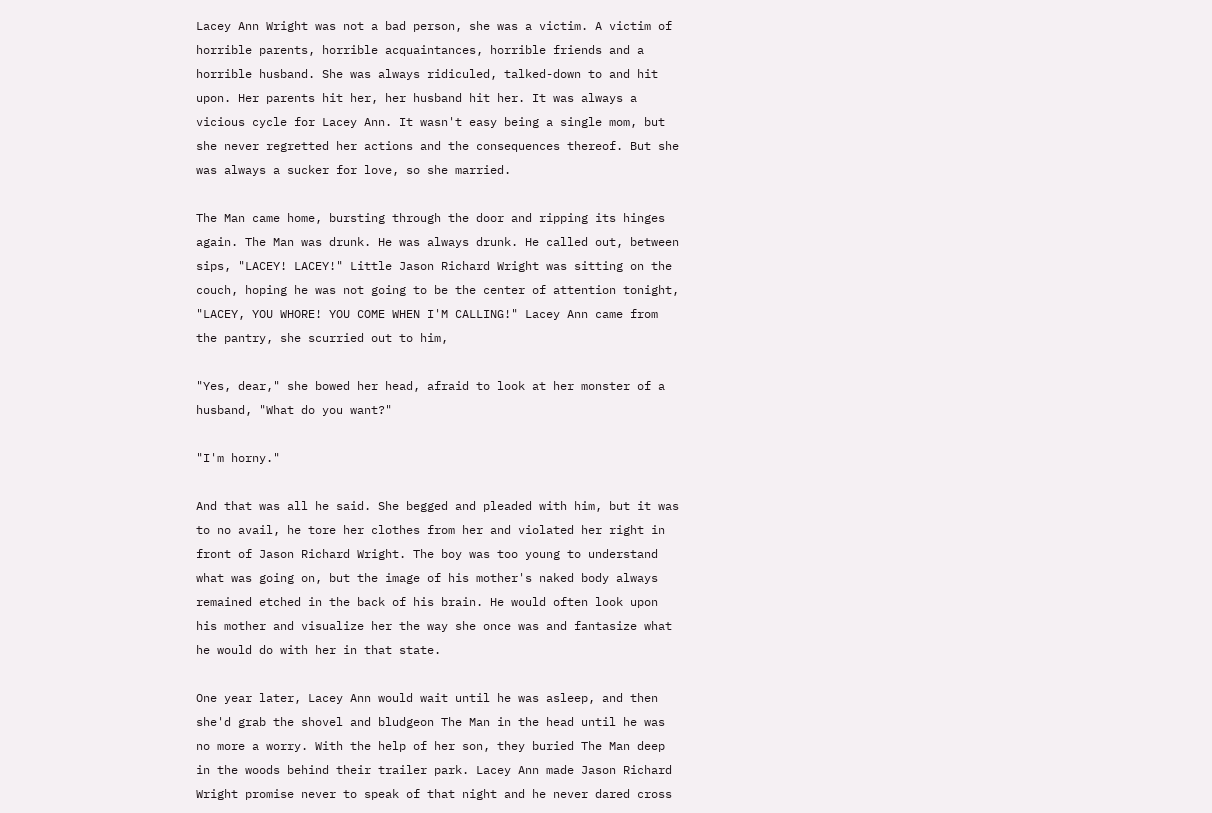Lacey Ann Wright was not a bad person, she was a victim. A victim of horrible parents, horrible acquaintances, horrible friends and a horrible husband. She was always ridiculed, talked-down to and hit upon. Her parents hit her, her husband hit her. It was always a vicious cycle for Lacey Ann. It wasn't easy being a single mom, but she never regretted her actions and the consequences thereof. But she was always a sucker for love, so she married.

The Man came home, bursting through the door and ripping its hinges again. The Man was drunk. He was always drunk. He called out, between sips, "LACEY! LACEY!" Little Jason Richard Wright was sitting on the couch, hoping he was not going to be the center of attention tonight, "LACEY, YOU WHORE! YOU COME WHEN I'M CALLING!" Lacey Ann came from the pantry, she scurried out to him,

"Yes, dear," she bowed her head, afraid to look at her monster of a husband, "What do you want?"

"I'm horny."

And that was all he said. She begged and pleaded with him, but it was to no avail, he tore her clothes from her and violated her right in front of Jason Richard Wright. The boy was too young to understand what was going on, but the image of his mother's naked body always remained etched in the back of his brain. He would often look upon his mother and visualize her the way she once was and fantasize what he would do with her in that state.

One year later, Lacey Ann would wait until he was asleep, and then she'd grab the shovel and bludgeon The Man in the head until he was no more a worry. With the help of her son, they buried The Man deep in the woods behind their trailer park. Lacey Ann made Jason Richard Wright promise never to speak of that night and he never dared cross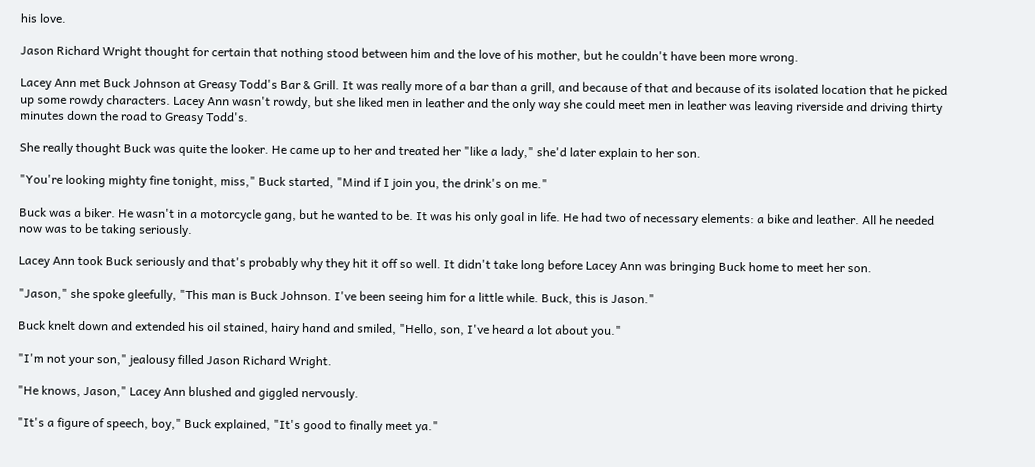his love.

Jason Richard Wright thought for certain that nothing stood between him and the love of his mother, but he couldn't have been more wrong.

Lacey Ann met Buck Johnson at Greasy Todd's Bar & Grill. It was really more of a bar than a grill, and because of that and because of its isolated location that he picked up some rowdy characters. Lacey Ann wasn't rowdy, but she liked men in leather and the only way she could meet men in leather was leaving riverside and driving thirty minutes down the road to Greasy Todd's.

She really thought Buck was quite the looker. He came up to her and treated her "like a lady," she'd later explain to her son.

"You're looking mighty fine tonight, miss," Buck started, "Mind if I join you, the drink's on me."

Buck was a biker. He wasn't in a motorcycle gang, but he wanted to be. It was his only goal in life. He had two of necessary elements: a bike and leather. All he needed now was to be taking seriously.

Lacey Ann took Buck seriously and that's probably why they hit it off so well. It didn't take long before Lacey Ann was bringing Buck home to meet her son.

"Jason," she spoke gleefully, "This man is Buck Johnson. I've been seeing him for a little while. Buck, this is Jason."

Buck knelt down and extended his oil stained, hairy hand and smiled, "Hello, son, I've heard a lot about you."

"I'm not your son," jealousy filled Jason Richard Wright.

"He knows, Jason," Lacey Ann blushed and giggled nervously.

"It's a figure of speech, boy," Buck explained, "It's good to finally meet ya."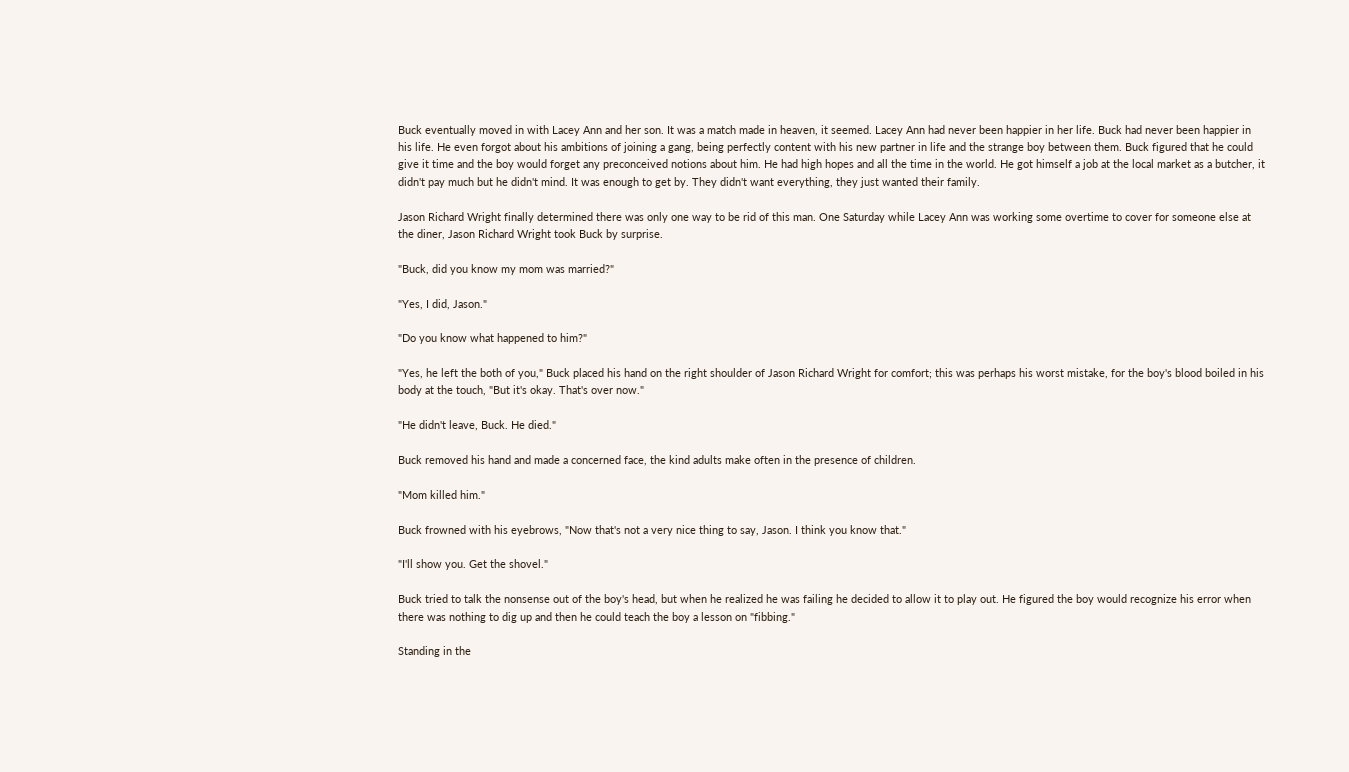Buck eventually moved in with Lacey Ann and her son. It was a match made in heaven, it seemed. Lacey Ann had never been happier in her life. Buck had never been happier in his life. He even forgot about his ambitions of joining a gang, being perfectly content with his new partner in life and the strange boy between them. Buck figured that he could give it time and the boy would forget any preconceived notions about him. He had high hopes and all the time in the world. He got himself a job at the local market as a butcher, it didn't pay much but he didn't mind. It was enough to get by. They didn't want everything, they just wanted their family.

Jason Richard Wright finally determined there was only one way to be rid of this man. One Saturday while Lacey Ann was working some overtime to cover for someone else at the diner, Jason Richard Wright took Buck by surprise.

"Buck, did you know my mom was married?"

"Yes, I did, Jason."

"Do you know what happened to him?"

"Yes, he left the both of you," Buck placed his hand on the right shoulder of Jason Richard Wright for comfort; this was perhaps his worst mistake, for the boy's blood boiled in his body at the touch, "But it's okay. That's over now."

"He didn't leave, Buck. He died."

Buck removed his hand and made a concerned face, the kind adults make often in the presence of children.

"Mom killed him."

Buck frowned with his eyebrows, "Now that's not a very nice thing to say, Jason. I think you know that."

"I'll show you. Get the shovel."

Buck tried to talk the nonsense out of the boy's head, but when he realized he was failing he decided to allow it to play out. He figured the boy would recognize his error when there was nothing to dig up and then he could teach the boy a lesson on "fibbing."

Standing in the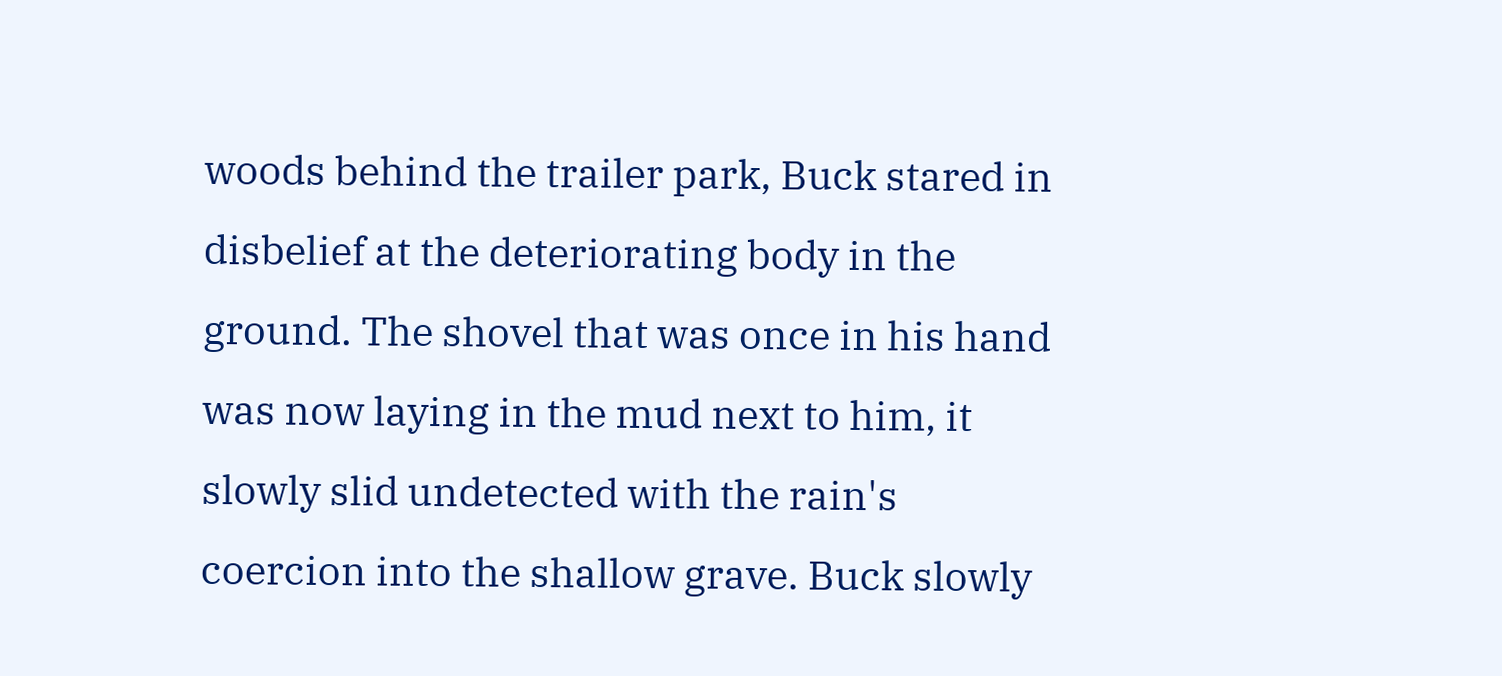woods behind the trailer park, Buck stared in disbelief at the deteriorating body in the ground. The shovel that was once in his hand was now laying in the mud next to him, it slowly slid undetected with the rain's coercion into the shallow grave. Buck slowly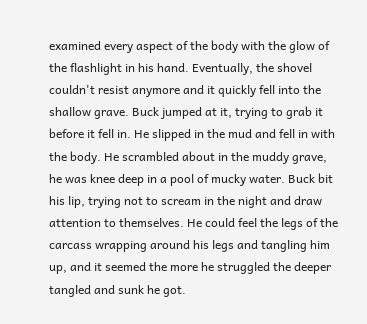examined every aspect of the body with the glow of the flashlight in his hand. Eventually, the shovel couldn't resist anymore and it quickly fell into the shallow grave. Buck jumped at it, trying to grab it before it fell in. He slipped in the mud and fell in with the body. He scrambled about in the muddy grave, he was knee deep in a pool of mucky water. Buck bit his lip, trying not to scream in the night and draw attention to themselves. He could feel the legs of the carcass wrapping around his legs and tangling him up, and it seemed the more he struggled the deeper tangled and sunk he got.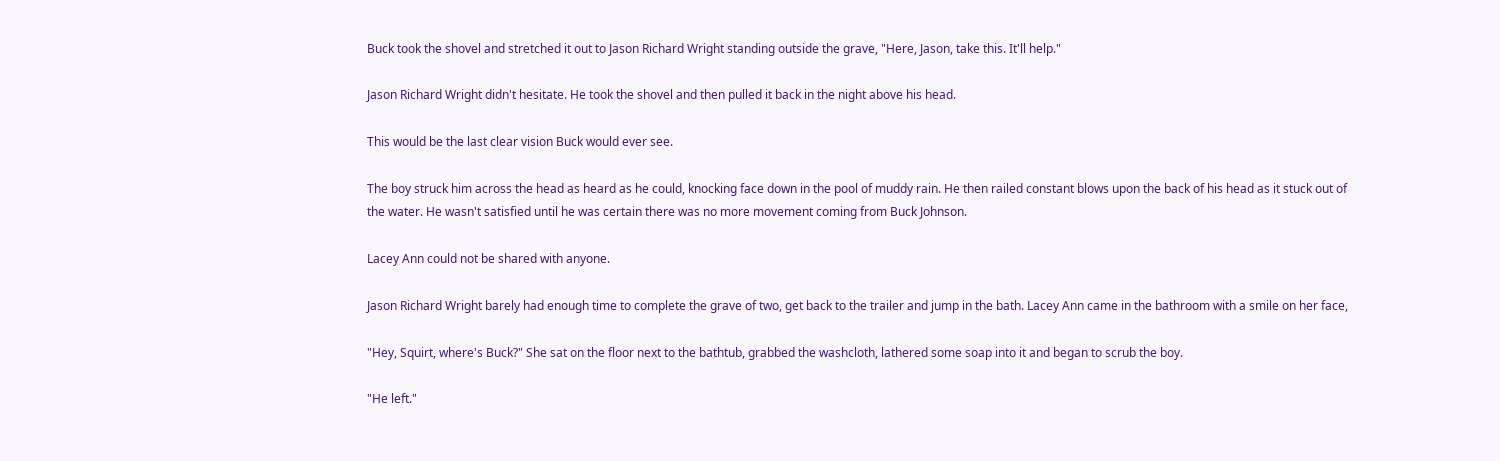Buck took the shovel and stretched it out to Jason Richard Wright standing outside the grave, "Here, Jason, take this. It'll help."

Jason Richard Wright didn't hesitate. He took the shovel and then pulled it back in the night above his head.

This would be the last clear vision Buck would ever see.

The boy struck him across the head as heard as he could, knocking face down in the pool of muddy rain. He then railed constant blows upon the back of his head as it stuck out of the water. He wasn't satisfied until he was certain there was no more movement coming from Buck Johnson.

Lacey Ann could not be shared with anyone.

Jason Richard Wright barely had enough time to complete the grave of two, get back to the trailer and jump in the bath. Lacey Ann came in the bathroom with a smile on her face,

"Hey, Squirt, where's Buck?" She sat on the floor next to the bathtub, grabbed the washcloth, lathered some soap into it and began to scrub the boy.

"He left."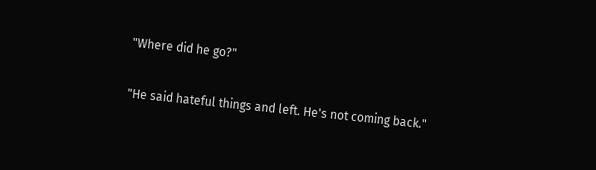"Where did he go?"

"He said hateful things and left. He's not coming back."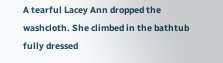A tearful Lacey Ann dropped the washcloth. She climbed in the bathtub fully dressed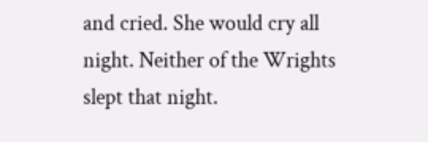and cried. She would cry all night. Neither of the Wrights slept that night.